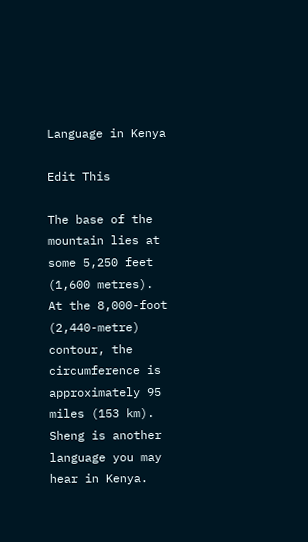Language in Kenya

Edit This

The base of the mountain lies at some 5,250 feet (1,600 metres). At the 8,000-foot (2,440-metre) contour, the circumference is approximately 95 miles (153 km). Sheng is another language you may hear in Kenya.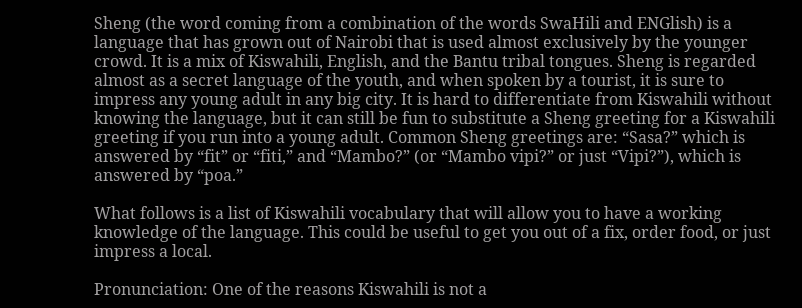Sheng (the word coming from a combination of the words SwaHili and ENGlish) is a language that has grown out of Nairobi that is used almost exclusively by the younger crowd. It is a mix of Kiswahili, English, and the Bantu tribal tongues. Sheng is regarded almost as a secret language of the youth, and when spoken by a tourist, it is sure to impress any young adult in any big city. It is hard to differentiate from Kiswahili without knowing the language, but it can still be fun to substitute a Sheng greeting for a Kiswahili greeting if you run into a young adult. Common Sheng greetings are: “Sasa?” which is answered by “fit” or “fiti,” and “Mambo?” (or “Mambo vipi?” or just “Vipi?”), which is answered by “poa.”

What follows is a list of Kiswahili vocabulary that will allow you to have a working knowledge of the language. This could be useful to get you out of a fix, order food, or just impress a local.

Pronunciation: One of the reasons Kiswahili is not a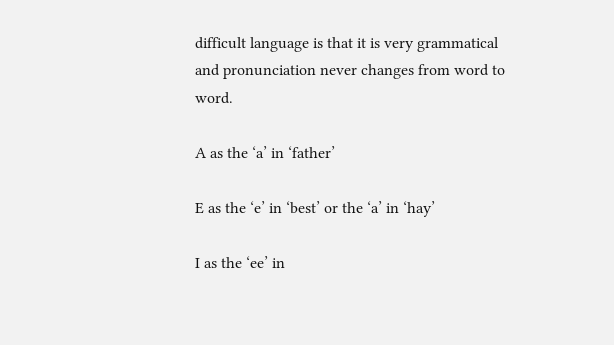difficult language is that it is very grammatical and pronunciation never changes from word to word.

A as the ‘a’ in ‘father’

E as the ‘e’ in ‘best’ or the ‘a’ in ‘hay’

I as the ‘ee’ in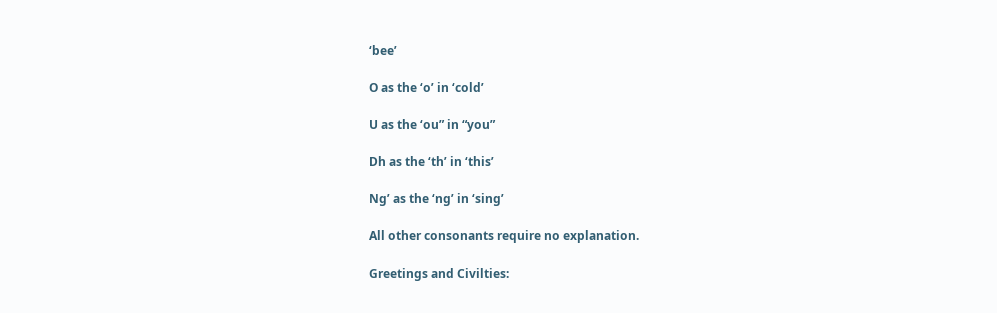‘bee’

O as the ‘o’ in ‘cold’

U as the ‘ou” in “you”

Dh as the ‘th’ in ‘this’

Ng’ as the ‘ng’ in ‘sing’

All other consonants require no explanation.

Greetings and Civilties: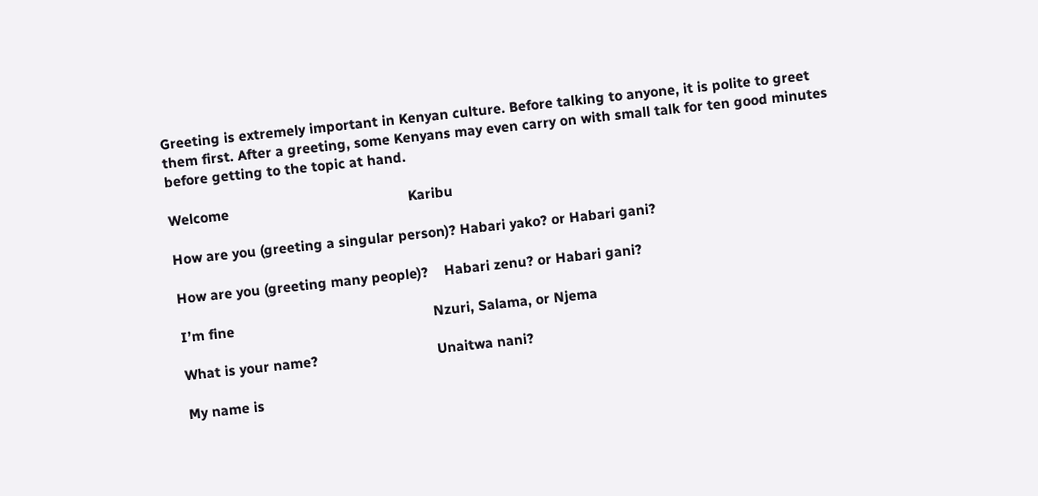Greeting is extremely important in Kenyan culture. Before talking to anyone, it is polite to greet them first. After a greeting, some Kenyans may even carry on with small talk for ten good minutes before getting to the topic at hand.

Welcome                                             Karibu

How are you (greeting a singular person)? Habari yako? or Habari gani?

How are you (greeting many people)?    Habari zenu? or Habari gani?

I’m fine                                                  Nzuri, Salama, or Njema

What is your name?                              Unaitwa nani?

My name is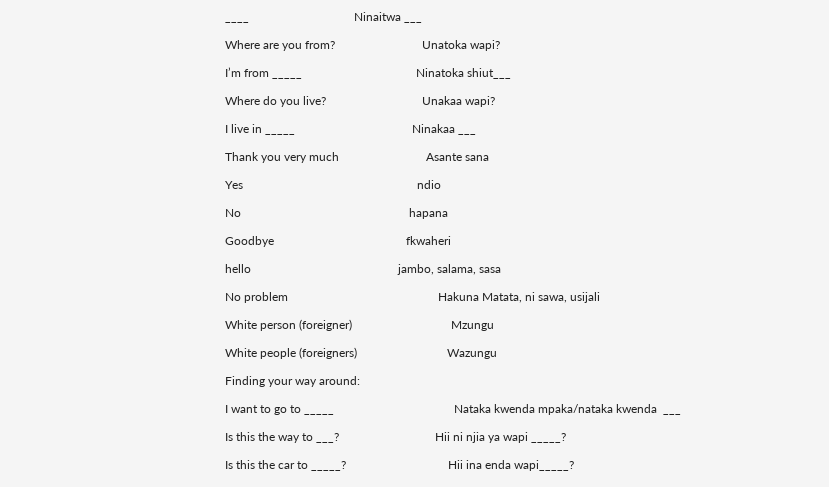____                                   Ninaitwa ___

Where are you from?                             Unatoka wapi?

I’m from _____                                      Ninatoka shiut___

Where do you live?                                Unakaa wapi?

I live in _____                                       Ninakaa ___

Thank you very much                             Asante sana

Yes                                                          ndio

No                                                        hapana

Goodbye                                            fkwaheri

hello                                                 jambo, salama, sasa

No problem                                                  Hakuna Matata, ni sawa, usijali

White person (foreigner)                                 Mzungu

White people (foreigners)                              Wazungu

Finding your way around:

I want to go to _____                                        Nataka kwenda mpaka/nataka kwenda  ___

Is this the way to ___?                                Hii ni njia ya wapi _____?

Is this the car to _____?                                  Hii ina enda wapi_____?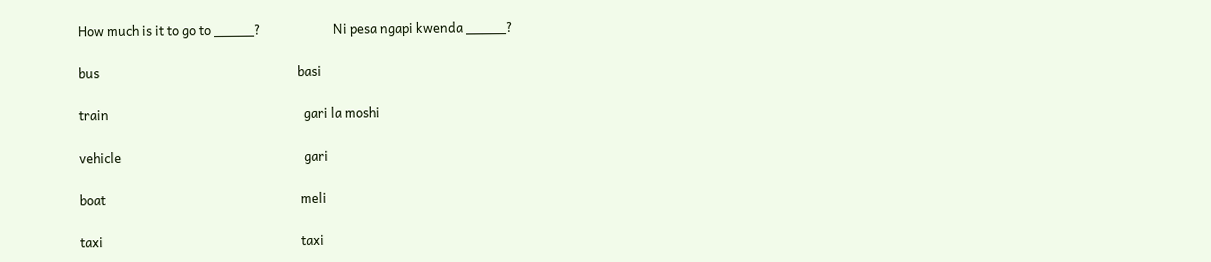How much is it to go to _____?                        Ni pesa ngapi kwenda _____?

bus                                                                  basi

train                                                                 gari la moshi

vehicle                                                             gari

boat                                                                 meli

taxi                                                                  taxi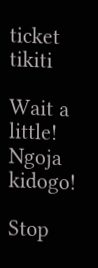ticket                                                                 tikiti

Wait a little!                                                  Ngoja kidogo!

Stop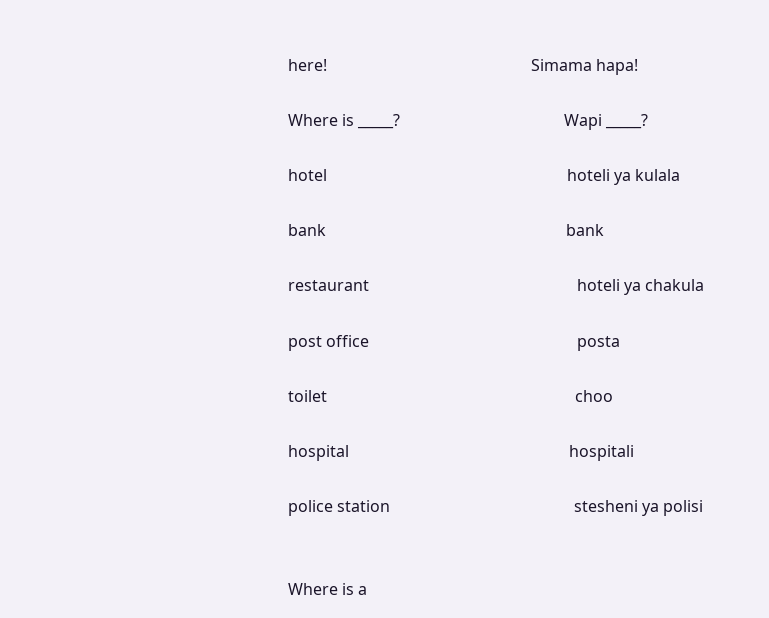here!                                                   Simama hapa!

Where is _____?                                         Wapi _____?

hotel                                                            hoteli ya kulala

bank                                                            bank

restaurant                                                    hoteli ya chakula

post office                                                    posta

toilet                                                              choo

hospital                                                       hospitali

police station                                              stesheni ya polisi


Where is a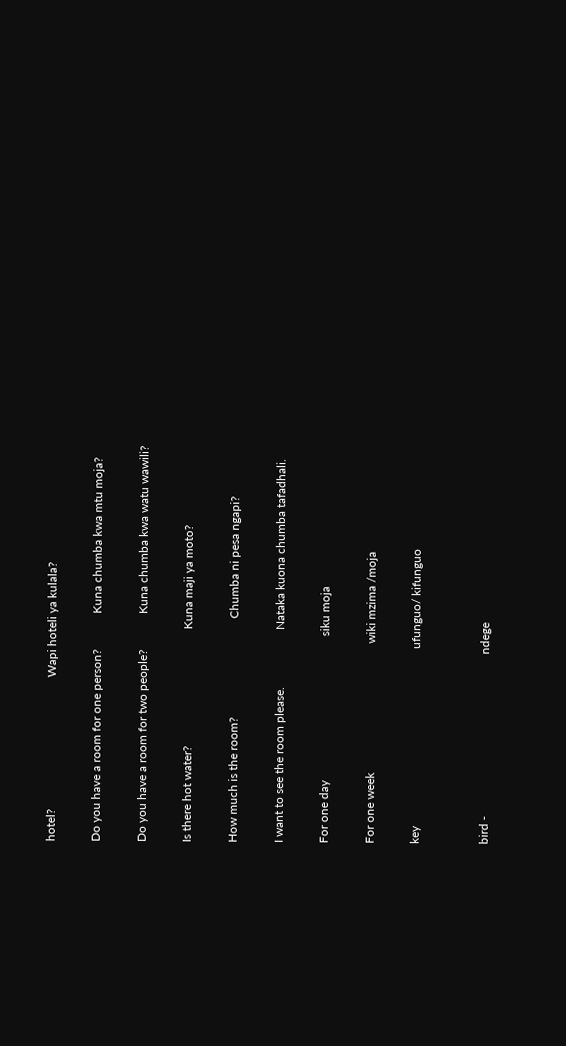hotel?                                            Wapi hoteli ya kulala?

Do you have a room for one person?            Kuna chumba kwa mtu moja?

Do you have a room for two people?            Kuna chumba kwa watu wawili?

Is there hot water?                                       Kuna maji ya moto?

How much is the room?                                 Chumba ni pesa ngapi?

I want to see the room please.                   Nataka kuona chumba tafadhali.

For one day                                                siku moja

For one week                                           wiki mzima /moja

key                                                           ufunguo/ kifunguo


bird -                                                      ndege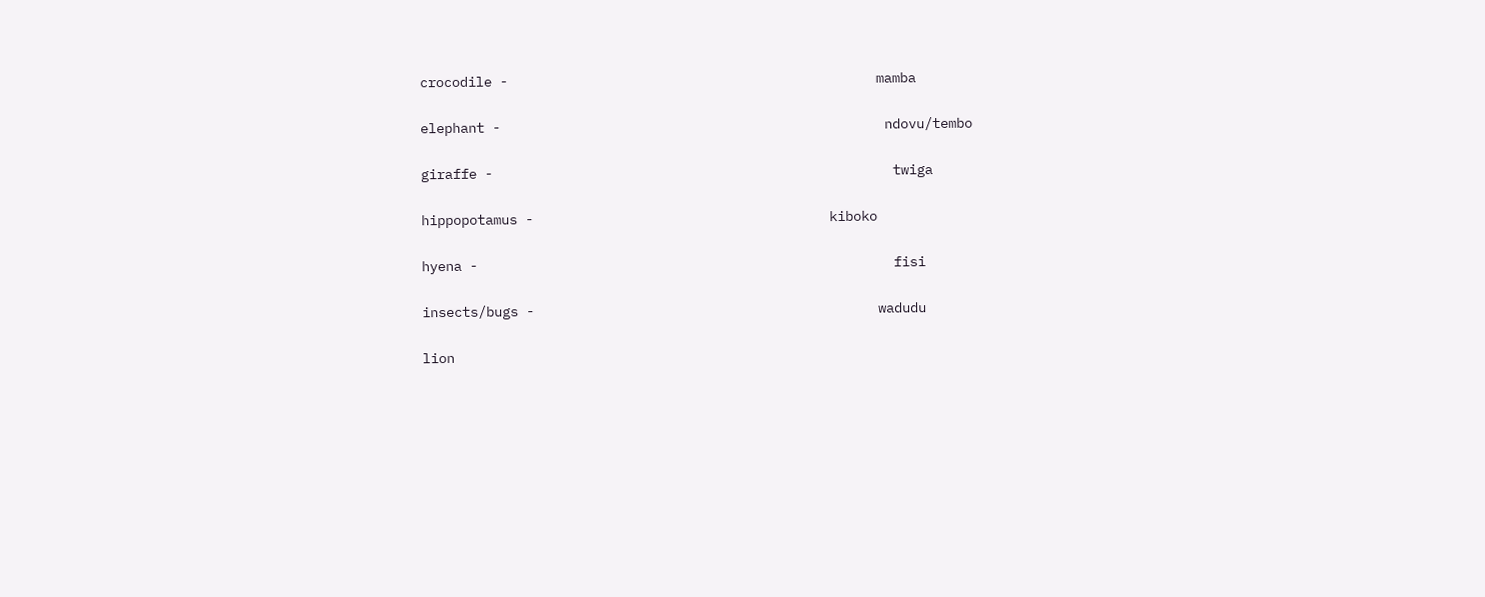crocodile -                                              mamba

elephant -                                                ndovu/tembo

giraffe -                                                  twiga

hippopotamus -                                     kiboko

hyena -                                                    fisi

insects/bugs -                                           wadudu

lion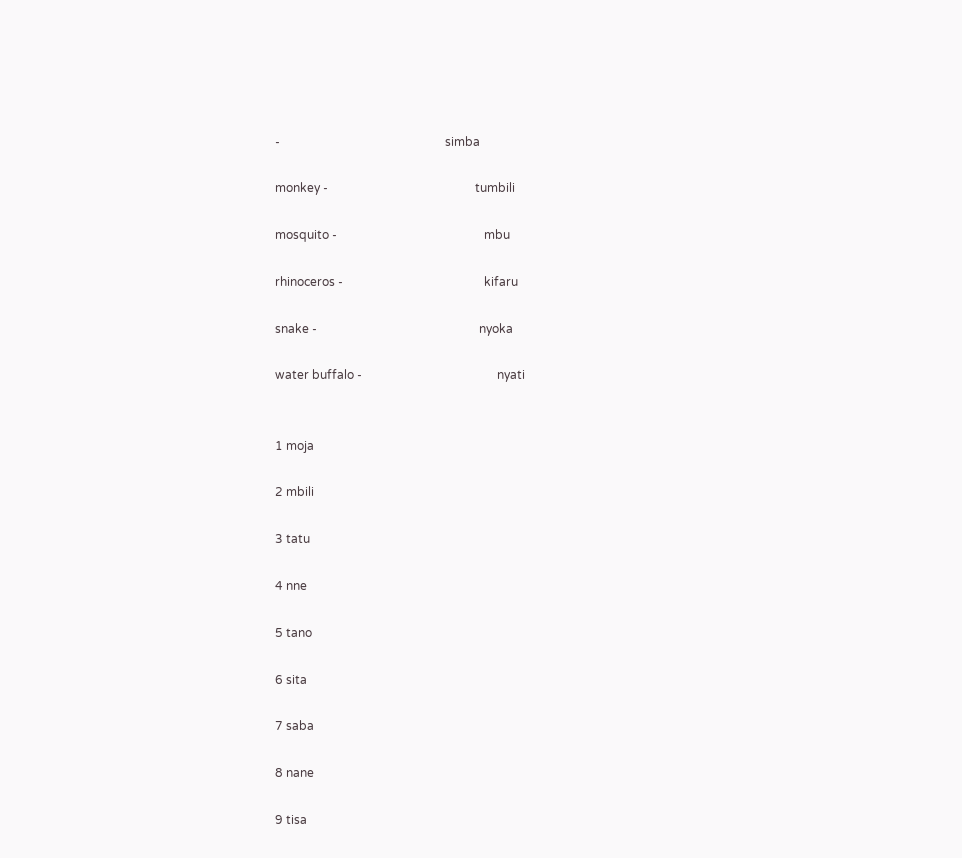-                                                       simba

monkey -                                                 tumbili

mosquito -                                                 mbu

rhinoceros -                                               kifaru

snake -                                                      nyoka

water buffalo -                                             nyati


1 moja

2 mbili

3 tatu

4 nne

5 tano

6 sita

7 saba

8 nane

9 tisa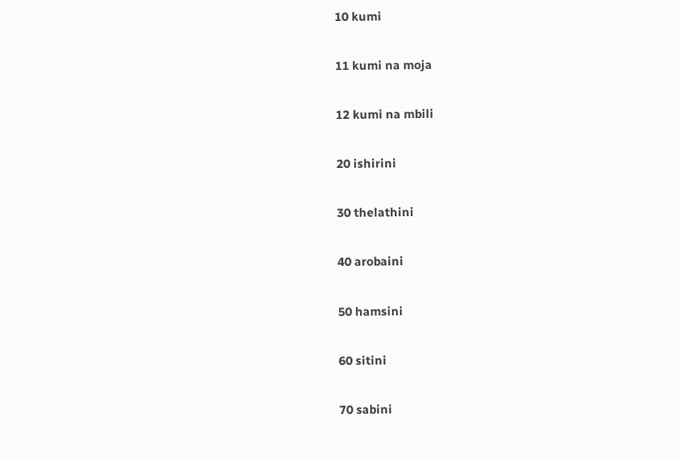10 kumi

11 kumi na moja

12 kumi na mbili

20 ishirini

30 thelathini

40 arobaini

50 hamsini

60 sitini

70 sabini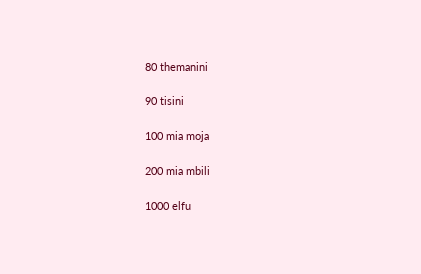80 themanini

90 tisini

100 mia moja

200 mia mbili

1000 elfu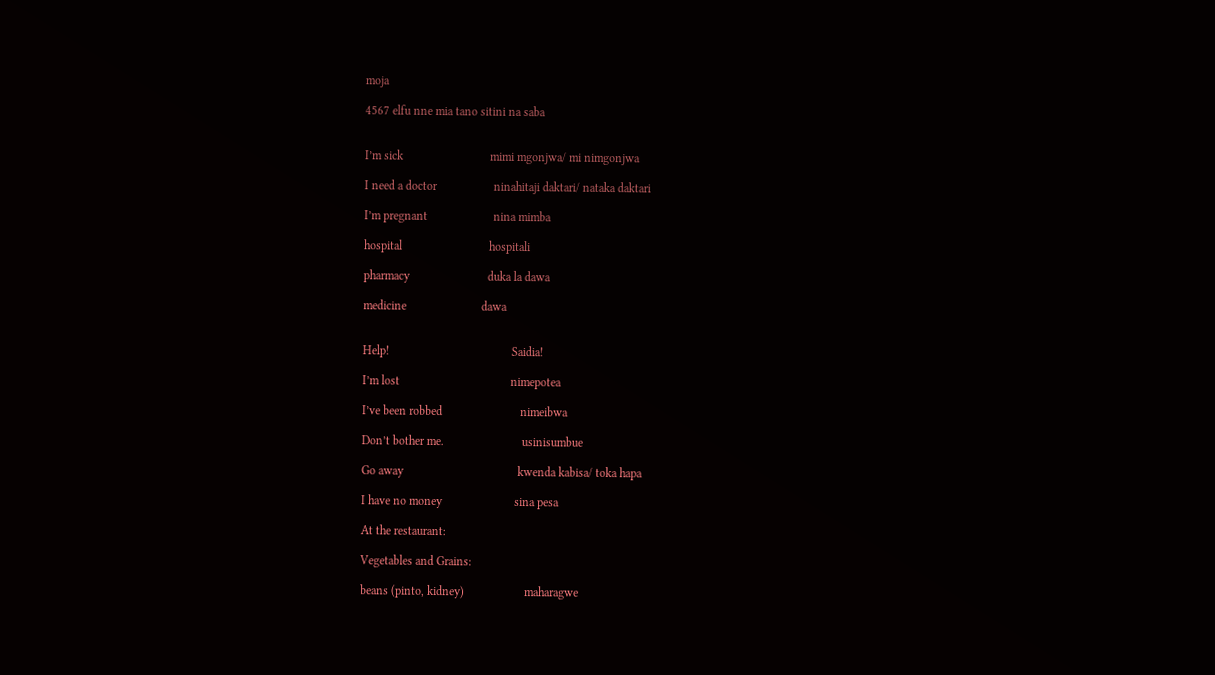moja

4567 elfu nne mia tano sitini na saba


I’m sick                             mimi mgonjwa/ mi nimgonjwa

I need a doctor                   ninahitaji daktari/ nataka daktari

I’m pregnant                      nina mimba

hospital                             hospitali

pharmacy                          duka la dawa

medicine                         dawa


Help!                                         Saidia!

I’m lost                                     nimepotea

I’ve been robbed                          nimeibwa

Don’t bother me.                          usinisumbue

Go away                                      kwenda kabisa/ toka hapa

I have no money                        sina pesa

At the restaurant:

Vegetables and Grains:

beans (pinto, kidney)                    maharagwe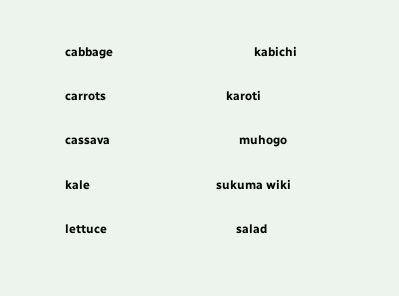cabbage                                               kabichi

carrots                                        karoti

cassava                                           muhogo

kale                                          sukuma wiki

lettuce                                           salad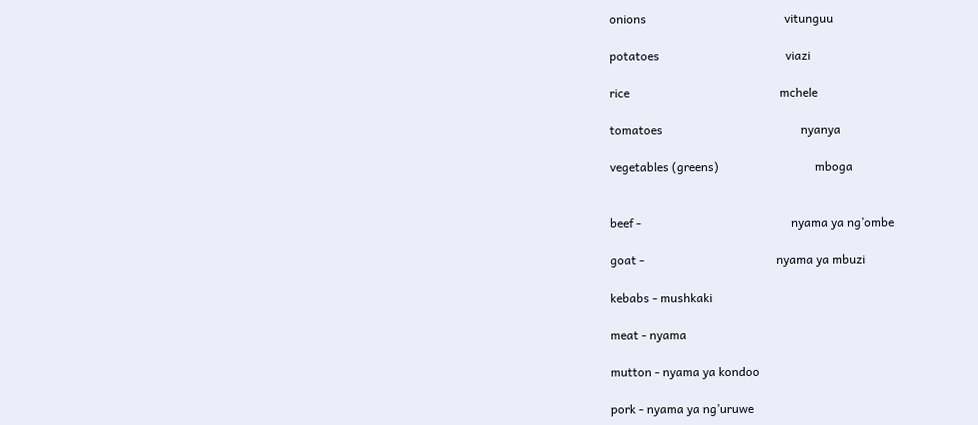onions                                              vitunguu

potatoes                                          viazi

rice                                                  mchele

tomatoes                                              nyanya

vegetables (greens)                                mboga


beef -                                                  nyama ya ng’ombe

goat -                                            nyama ya mbuzi

kebabs - mushkaki

meat - nyama

mutton - nyama ya kondoo

pork - nyama ya ng’uruwe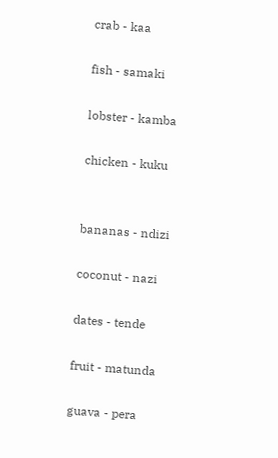crab - kaa

fish - samaki

lobster - kamba

chicken - kuku


bananas - ndizi

coconut - nazi

dates - tende

fruit - matunda

guava - pera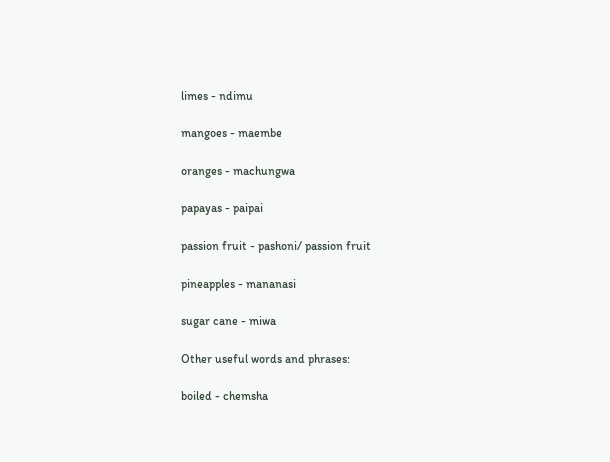limes - ndimu

mangoes - maembe

oranges - machungwa

papayas - paipai

passion fruit - pashoni/ passion fruit

pineapples - mananasi

sugar cane - miwa

Other useful words and phrases:

boiled - chemsha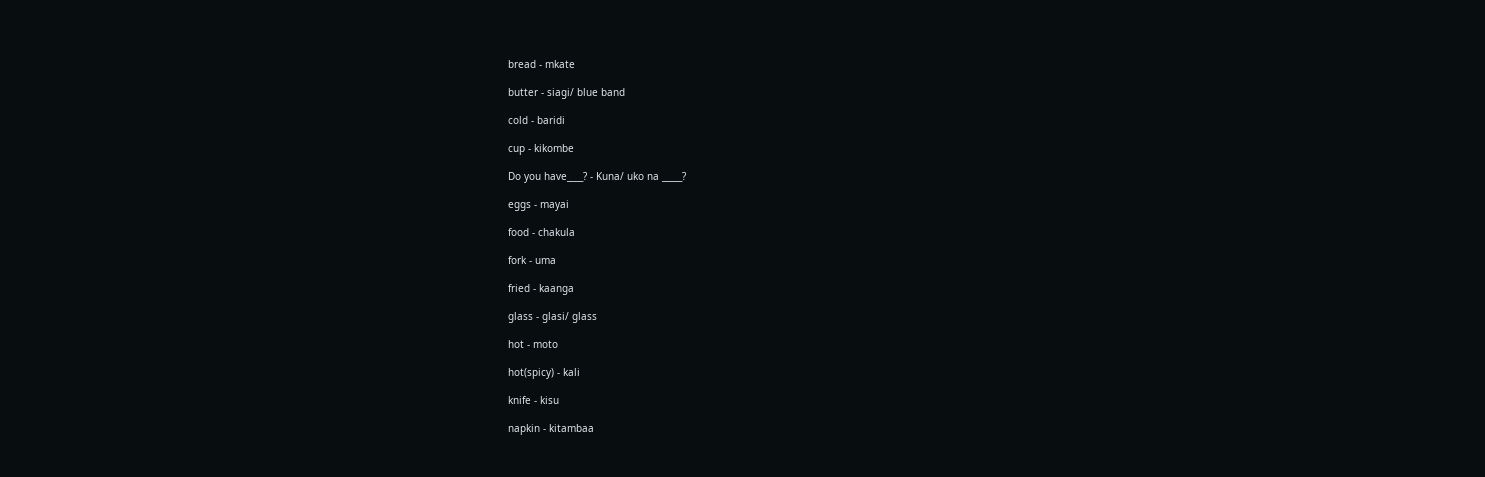bread - mkate

butter - siagi/ blue band

cold - baridi

cup - kikombe

Do you have____? - Kuna/ uko na _____?

eggs - mayai

food - chakula

fork - uma

fried - kaanga

glass - glasi/ glass

hot - moto

hot(spicy) - kali

knife - kisu

napkin - kitambaa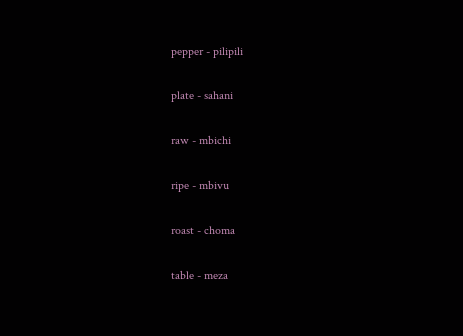pepper - pilipili

plate - sahani

raw - mbichi

ripe - mbivu

roast - choma

table - meza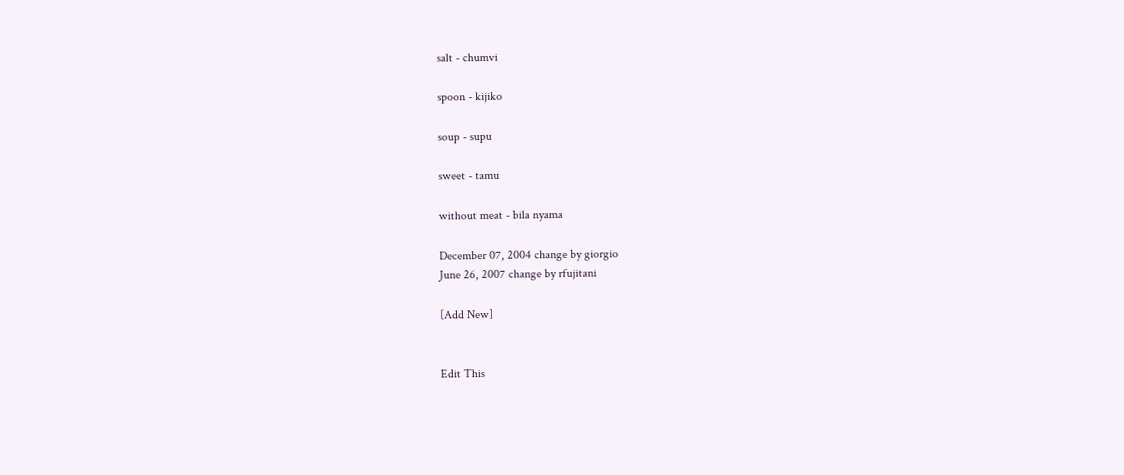salt - chumvi

spoon - kijiko

soup - supu

sweet - tamu

without meat - bila nyama

December 07, 2004 change by giorgio
June 26, 2007 change by rfujitani

[Add New]


Edit This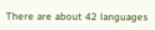There are about 42 languages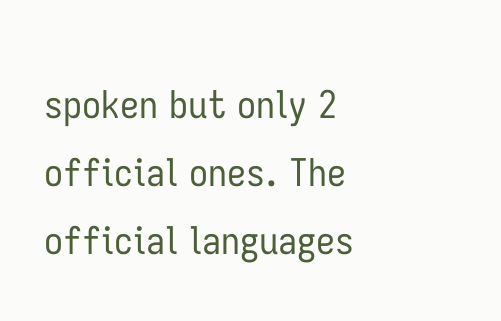spoken but only 2 official ones. The official languages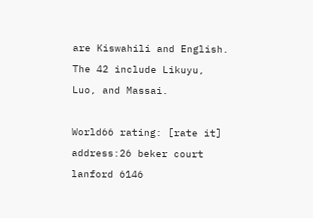are Kiswahili and English. The 42 include Likuyu, Luo, and Massai.

World66 rating: [rate it]
address:26 beker court lanford 6146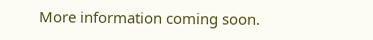More information coming soon.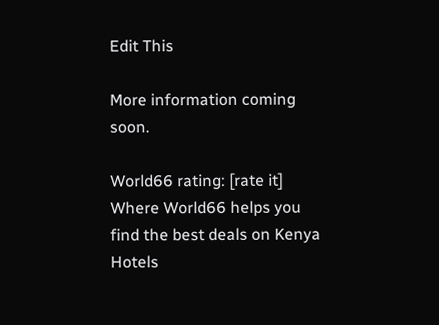Edit This

More information coming soon.

World66 rating: [rate it]
Where World66 helps you find the best deals on Kenya Hotels